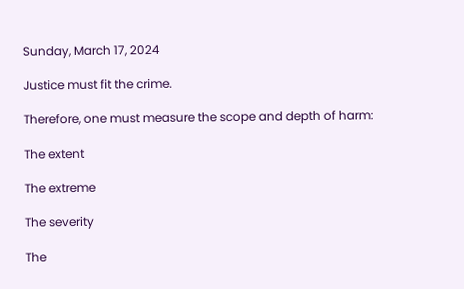Sunday, March 17, 2024

Justice must fit the crime.

Therefore, one must measure the scope and depth of harm:

The extent

The extreme

The severity

The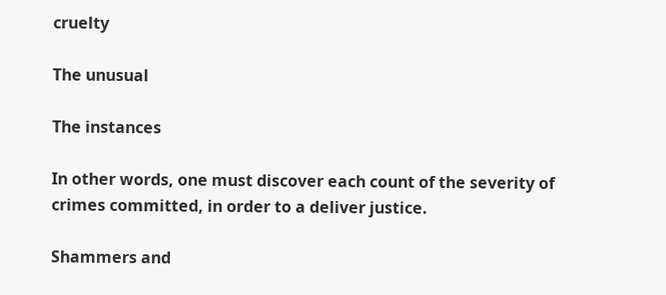cruelty

The unusual

The instances

In other words, one must discover each count of the severity of crimes committed, in order to a deliver justice.

Shammers and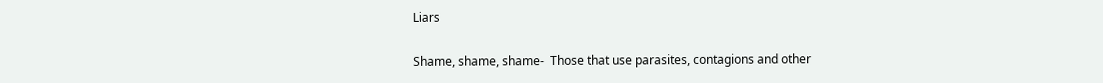Liars

Shame, shame, shame-  Those that use parasites, contagions and other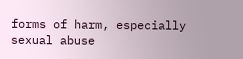forms of harm, especially sexual abuse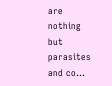are nothing but parasites and co...